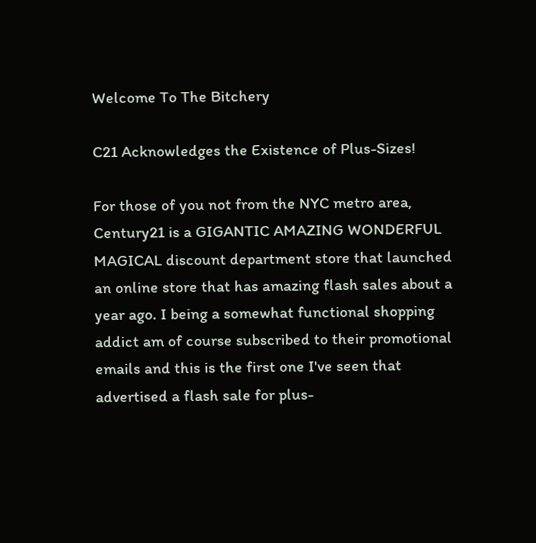Welcome To The Bitchery

C21 Acknowledges the Existence of Plus-Sizes!

For those of you not from the NYC metro area, Century21 is a GIGANTIC AMAZING WONDERFUL MAGICAL discount department store that launched an online store that has amazing flash sales about a year ago. I being a somewhat functional shopping addict am of course subscribed to their promotional emails and this is the first one I've seen that advertised a flash sale for plus-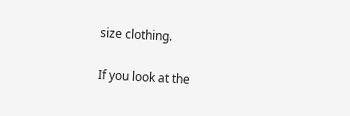size clothing.

If you look at the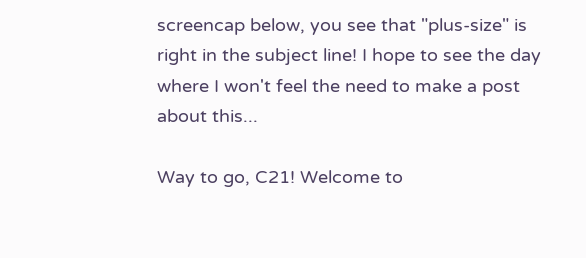screencap below, you see that "plus-size" is right in the subject line! I hope to see the day where I won't feel the need to make a post about this...

Way to go, C21! Welcome to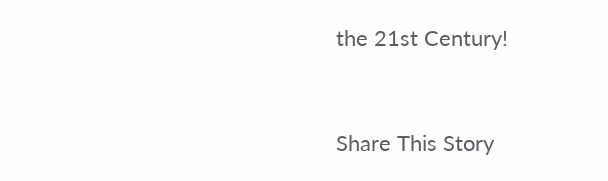the 21st Century!


Share This Story